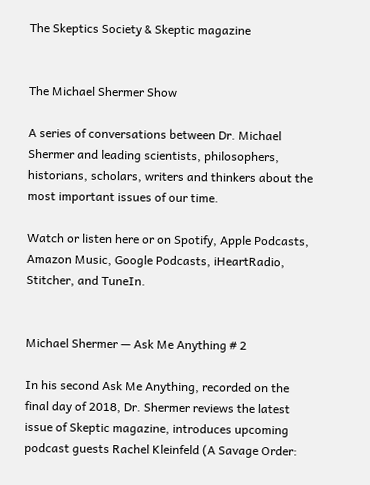The Skeptics Society & Skeptic magazine


The Michael Shermer Show

A series of conversations between Dr. Michael Shermer and leading scientists, philosophers, historians, scholars, writers and thinkers about the most important issues of our time.

Watch or listen here or on Spotify, Apple Podcasts, Amazon Music, Google Podcasts, iHeartRadio, Stitcher, and TuneIn.


Michael Shermer — Ask Me Anything # 2

In his second Ask Me Anything, recorded on the final day of 2018, Dr. Shermer reviews the latest issue of Skeptic magazine, introduces upcoming podcast guests Rachel Kleinfeld (A Savage Order: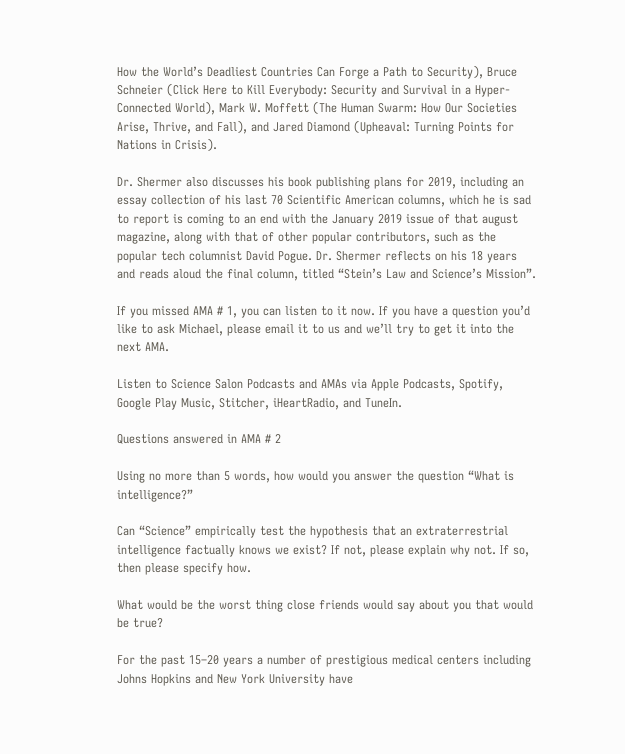How the World’s Deadliest Countries Can Forge a Path to Security), Bruce Schneier (Click Here to Kill Everybody: Security and Survival in a Hyper-Connected World), Mark W. Moffett (The Human Swarm: How Our Societies Arise, Thrive, and Fall), and Jared Diamond (Upheaval: Turning Points for Nations in Crisis).

Dr. Shermer also discusses his book publishing plans for 2019, including an essay collection of his last 70 Scientific American columns, which he is sad to report is coming to an end with the January 2019 issue of that august magazine, along with that of other popular contributors, such as the popular tech columnist David Pogue. Dr. Shermer reflects on his 18 years and reads aloud the final column, titled “Stein’s Law and Science’s Mission”.

If you missed AMA # 1, you can listen to it now. If you have a question you’d like to ask Michael, please email it to us and we’ll try to get it into the next AMA.

Listen to Science Salon Podcasts and AMAs via Apple Podcasts, Spotify, Google Play Music, Stitcher, iHeartRadio, and TuneIn.

Questions answered in AMA # 2

Using no more than 5 words, how would you answer the question “What is intelligence?”

Can “Science” empirically test the hypothesis that an extraterrestrial intelligence factually knows we exist? If not, please explain why not. If so, then please specify how.

What would be the worst thing close friends would say about you that would be true?

For the past 15–20 years a number of prestigious medical centers including Johns Hopkins and New York University have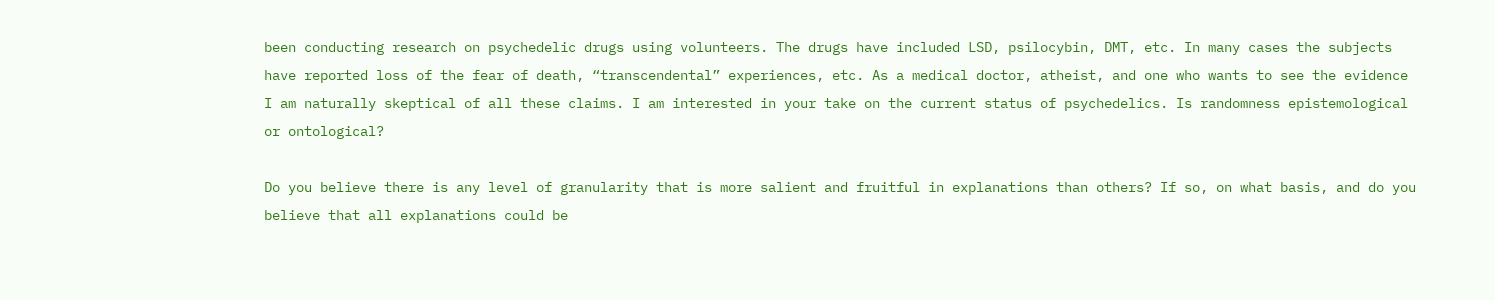been conducting research on psychedelic drugs using volunteers. The drugs have included LSD, psilocybin, DMT, etc. In many cases the subjects have reported loss of the fear of death, “transcendental” experiences, etc. As a medical doctor, atheist, and one who wants to see the evidence I am naturally skeptical of all these claims. I am interested in your take on the current status of psychedelics. Is randomness epistemological or ontological?

Do you believe there is any level of granularity that is more salient and fruitful in explanations than others? If so, on what basis, and do you believe that all explanations could be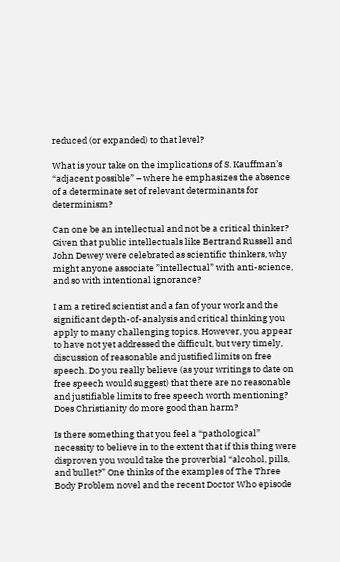reduced (or expanded) to that level?

What is your take on the implications of S. Kauffman’s “adjacent possible” – where he emphasizes the absence of a determinate set of relevant determinants for determinism?

Can one be an intellectual and not be a critical thinker? Given that public intellectuals like Bertrand Russell and John Dewey were celebrated as scientific thinkers, why might anyone associate ”intellectual” with anti-science, and so with intentional ignorance?

I am a retired scientist and a fan of your work and the significant depth-of-analysis and critical thinking you apply to many challenging topics. However, you appear to have not yet addressed the difficult, but very timely, discussion of reasonable and justified limits on free speech. Do you really believe (as your writings to date on free speech would suggest) that there are no reasonable and justifiable limits to free speech worth mentioning? Does Christianity do more good than harm?

Is there something that you feel a “pathological” necessity to believe in to the extent that if this thing were disproven you would take the proverbial “alcohol, pills, and bullet?” One thinks of the examples of The Three Body Problem novel and the recent Doctor Who episode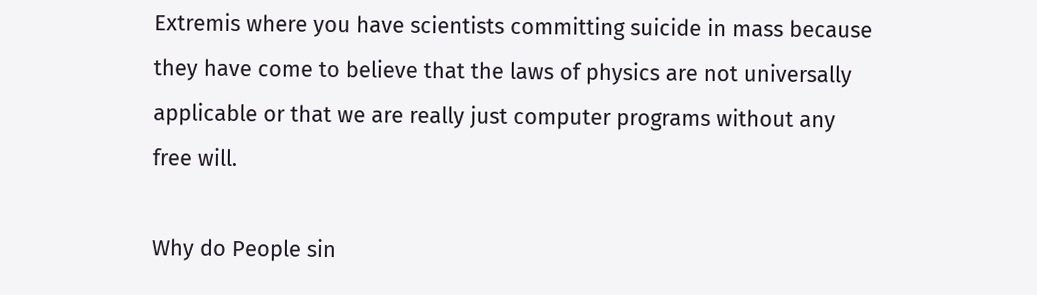Extremis where you have scientists committing suicide in mass because they have come to believe that the laws of physics are not universally applicable or that we are really just computer programs without any free will.

Why do People sin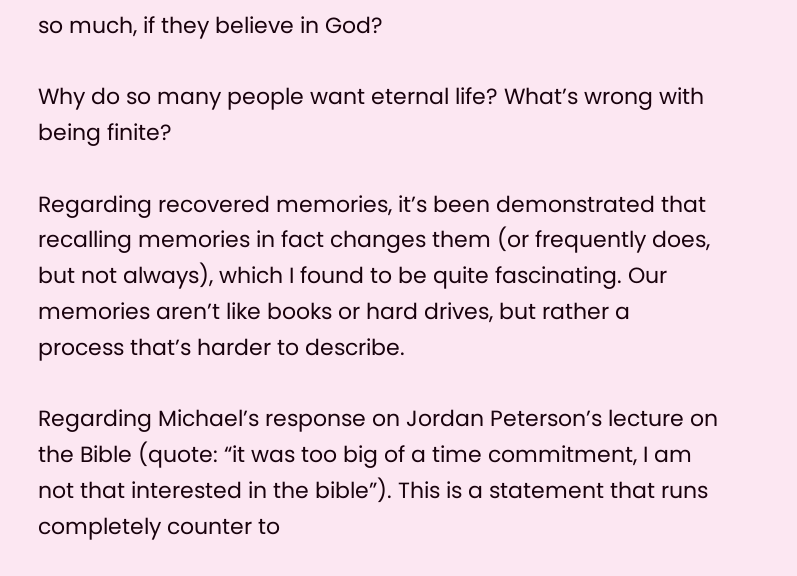so much, if they believe in God?

Why do so many people want eternal life? What’s wrong with being finite?

Regarding recovered memories, it’s been demonstrated that recalling memories in fact changes them (or frequently does, but not always), which I found to be quite fascinating. Our memories aren’t like books or hard drives, but rather a process that’s harder to describe.

Regarding Michael’s response on Jordan Peterson’s lecture on the Bible (quote: “it was too big of a time commitment, I am not that interested in the bible”). This is a statement that runs completely counter to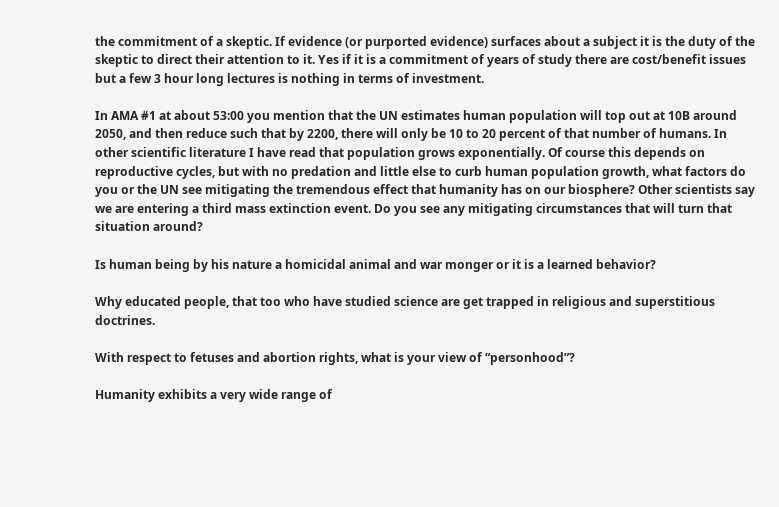the commitment of a skeptic. If evidence (or purported evidence) surfaces about a subject it is the duty of the skeptic to direct their attention to it. Yes if it is a commitment of years of study there are cost/benefit issues but a few 3 hour long lectures is nothing in terms of investment.

In AMA #1 at about 53:00 you mention that the UN estimates human population will top out at 10B around 2050, and then reduce such that by 2200, there will only be 10 to 20 percent of that number of humans. In other scientific literature I have read that population grows exponentially. Of course this depends on reproductive cycles, but with no predation and little else to curb human population growth, what factors do you or the UN see mitigating the tremendous effect that humanity has on our biosphere? Other scientists say we are entering a third mass extinction event. Do you see any mitigating circumstances that will turn that situation around?

Is human being by his nature a homicidal animal and war monger or it is a learned behavior?

Why educated people, that too who have studied science are get trapped in religious and superstitious doctrines.

With respect to fetuses and abortion rights, what is your view of “personhood”?

Humanity exhibits a very wide range of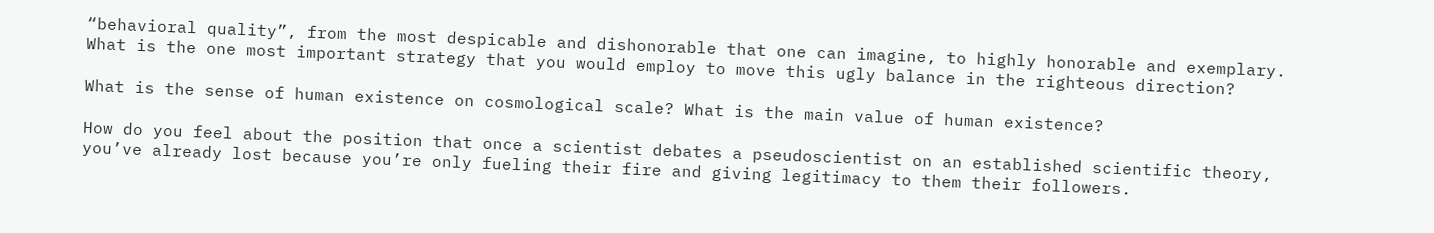“behavioral quality”, from the most despicable and dishonorable that one can imagine, to highly honorable and exemplary. What is the one most important strategy that you would employ to move this ugly balance in the righteous direction?

What is the sense of human existence on cosmological scale? What is the main value of human existence?

How do you feel about the position that once a scientist debates a pseudoscientist on an established scientific theory, you’ve already lost because you’re only fueling their fire and giving legitimacy to them their followers.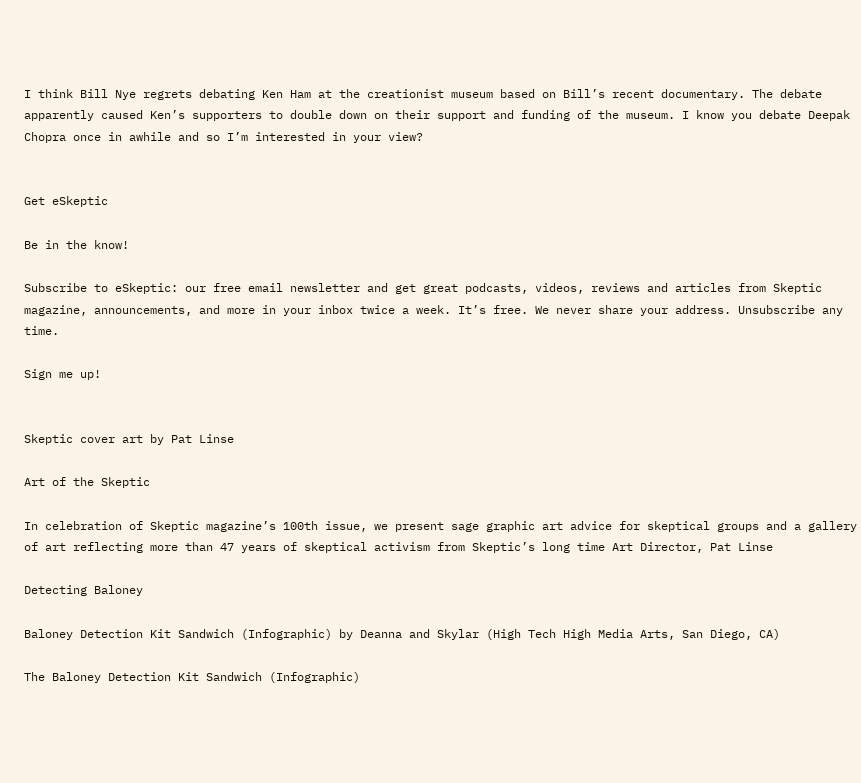I think Bill Nye regrets debating Ken Ham at the creationist museum based on Bill’s recent documentary. The debate apparently caused Ken’s supporters to double down on their support and funding of the museum. I know you debate Deepak Chopra once in awhile and so I’m interested in your view?


Get eSkeptic

Be in the know!

Subscribe to eSkeptic: our free email newsletter and get great podcasts, videos, reviews and articles from Skeptic magazine, announcements, and more in your inbox twice a week. It’s free. We never share your address. Unsubscribe any time.

Sign me up!


Skeptic cover art by Pat Linse

Art of the Skeptic

In celebration of Skeptic magazine’s 100th issue, we present sage graphic art advice for skeptical groups and a gallery of art reflecting more than 47 years of skeptical activism from Skeptic’s long time Art Director, Pat Linse

Detecting Baloney

Baloney Detection Kit Sandwich (Infographic) by Deanna and Skylar (High Tech High Media Arts, San Diego, CA)

The Baloney Detection Kit Sandwich (Infographic)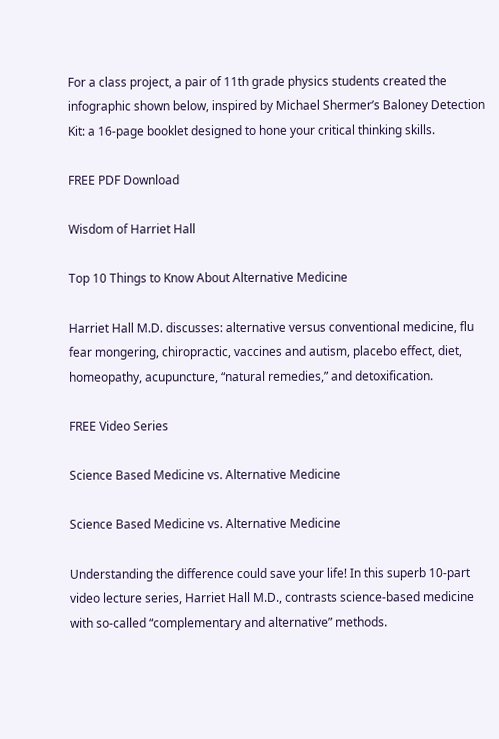For a class project, a pair of 11th grade physics students created the infographic shown below, inspired by Michael Shermer’s Baloney Detection Kit: a 16-page booklet designed to hone your critical thinking skills.

FREE PDF Download

Wisdom of Harriet Hall

Top 10 Things to Know About Alternative Medicine

Harriet Hall M.D. discusses: alternative versus conventional medicine, flu fear mongering, chiropractic, vaccines and autism, placebo effect, diet, homeopathy, acupuncture, “natural remedies,” and detoxification.

FREE Video Series

Science Based Medicine vs. Alternative Medicine

Science Based Medicine vs. Alternative Medicine

Understanding the difference could save your life! In this superb 10-part video lecture series, Harriet Hall M.D., contrasts science-based medicine with so-called “complementary and alternative” methods.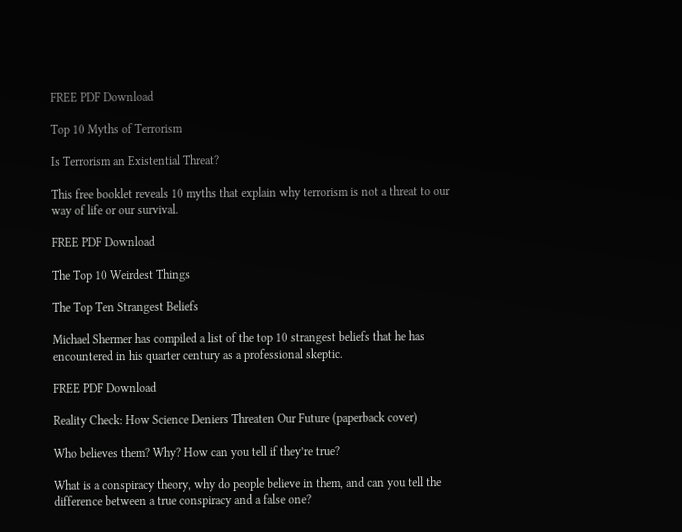FREE PDF Download

Top 10 Myths of Terrorism

Is Terrorism an Existential Threat?

This free booklet reveals 10 myths that explain why terrorism is not a threat to our way of life or our survival.

FREE PDF Download

The Top 10 Weirdest Things

The Top Ten Strangest Beliefs

Michael Shermer has compiled a list of the top 10 strangest beliefs that he has encountered in his quarter century as a professional skeptic.

FREE PDF Download

Reality Check: How Science Deniers Threaten Our Future (paperback cover)

Who believes them? Why? How can you tell if they’re true?

What is a conspiracy theory, why do people believe in them, and can you tell the difference between a true conspiracy and a false one?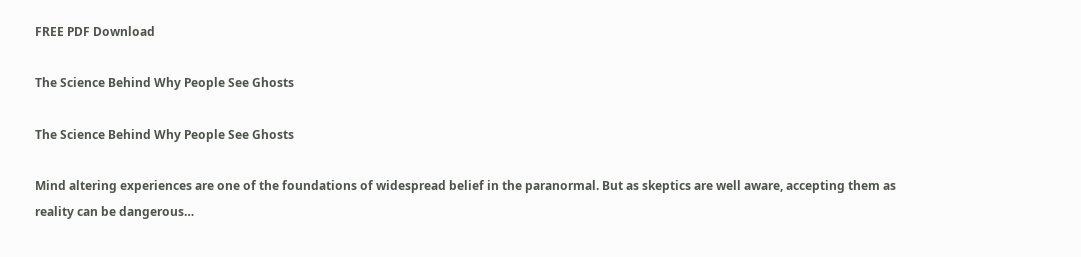FREE PDF Download

The Science Behind Why People See Ghosts

The Science Behind Why People See Ghosts

Mind altering experiences are one of the foundations of widespread belief in the paranormal. But as skeptics are well aware, accepting them as reality can be dangerous…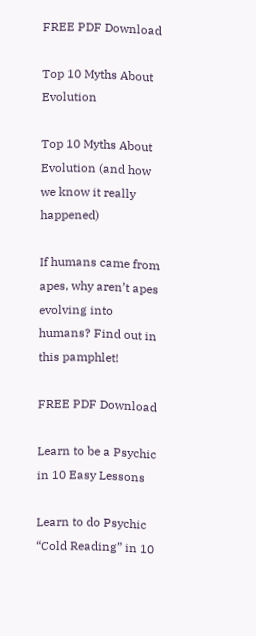FREE PDF Download

Top 10 Myths About Evolution

Top 10 Myths About Evolution (and how we know it really happened)

If humans came from apes, why aren’t apes evolving into humans? Find out in this pamphlet!

FREE PDF Download

Learn to be a Psychic in 10 Easy Lessons

Learn to do Psychic “Cold Reading” in 10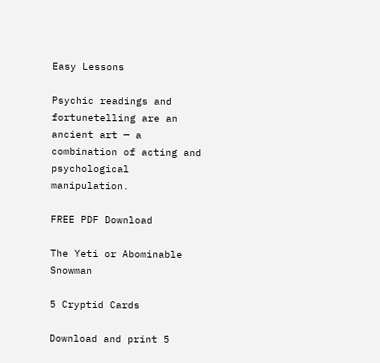Easy Lessons

Psychic readings and fortunetelling are an ancient art — a combination of acting and psychological manipulation.

FREE PDF Download

The Yeti or Abominable Snowman

5 Cryptid Cards

Download and print 5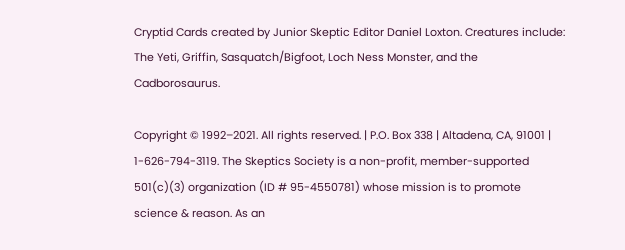Cryptid Cards created by Junior Skeptic Editor Daniel Loxton. Creatures include: The Yeti, Griffin, Sasquatch/Bigfoot, Loch Ness Monster, and the Cadborosaurus.

Copyright © 1992–2021. All rights reserved. | P.O. Box 338 | Altadena, CA, 91001 | 1-626-794-3119. The Skeptics Society is a non-profit, member-supported 501(c)(3) organization (ID # 95-4550781) whose mission is to promote science & reason. As an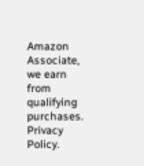Amazon Associate, we earn from qualifying purchases. Privacy Policy.